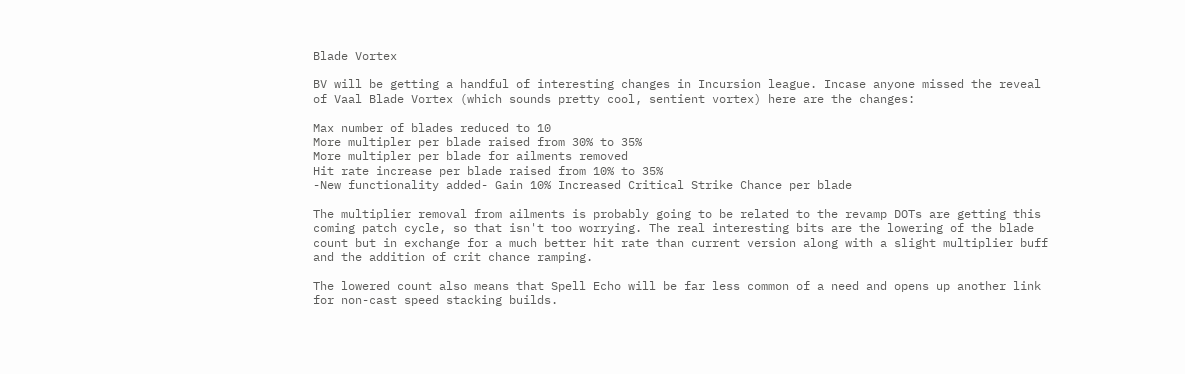Blade Vortex

BV will be getting a handful of interesting changes in Incursion league. Incase anyone missed the reveal of Vaal Blade Vortex (which sounds pretty cool, sentient vortex) here are the changes:

Max number of blades reduced to 10
More multipler per blade raised from 30% to 35%
More multipler per blade for ailments removed
Hit rate increase per blade raised from 10% to 35%
-New functionality added- Gain 10% Increased Critical Strike Chance per blade

The multiplier removal from ailments is probably going to be related to the revamp DOTs are getting this coming patch cycle, so that isn't too worrying. The real interesting bits are the lowering of the blade count but in exchange for a much better hit rate than current version along with a slight multiplier buff and the addition of crit chance ramping.

The lowered count also means that Spell Echo will be far less common of a need and opens up another link for non-cast speed stacking builds.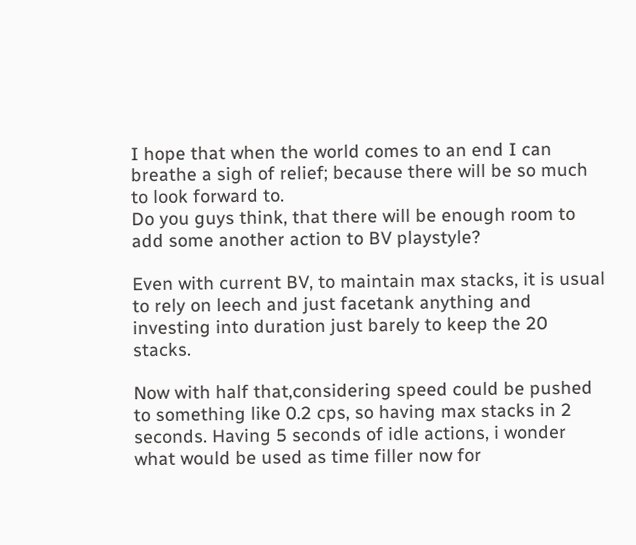I hope that when the world comes to an end I can breathe a sigh of relief; because there will be so much to look forward to.
Do you guys think, that there will be enough room to add some another action to BV playstyle?

Even with current BV, to maintain max stacks, it is usual to rely on leech and just facetank anything and investing into duration just barely to keep the 20 stacks.

Now with half that,considering speed could be pushed to something like 0.2 cps, so having max stacks in 2 seconds. Having 5 seconds of idle actions, i wonder what would be used as time filler now for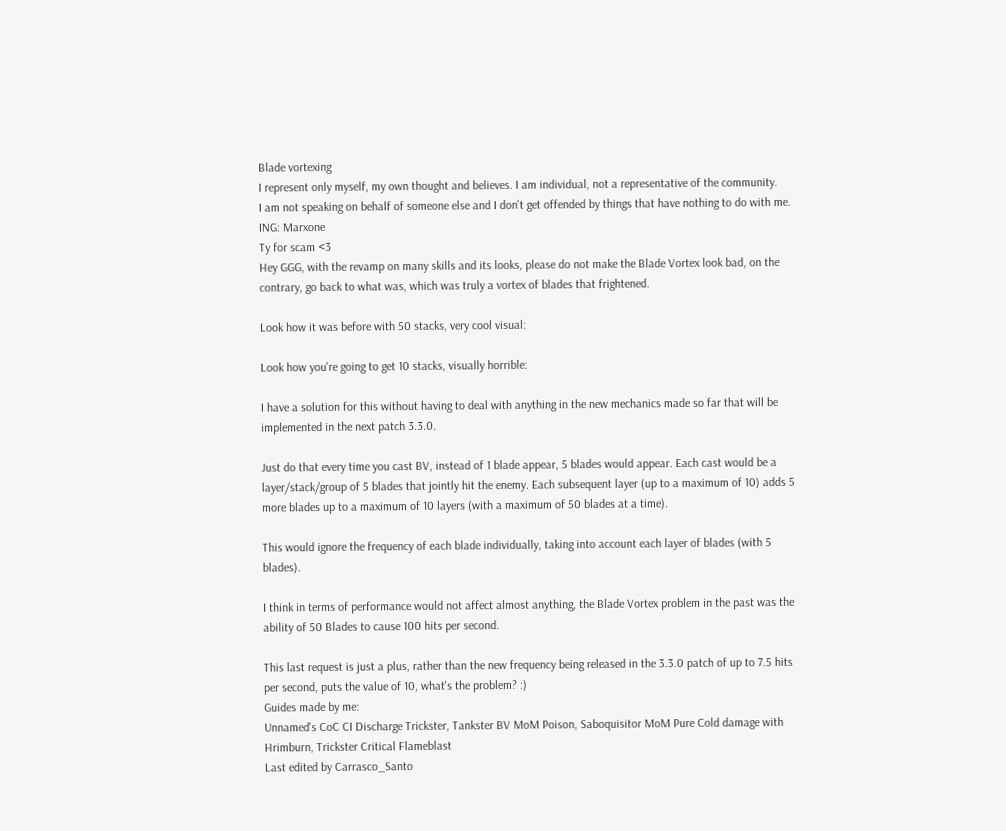Blade vortexing
I represent only myself, my own thought and believes. I am individual, not a representative of the community.
I am not speaking on behalf of someone else and I don't get offended by things that have nothing to do with me.
ING: Marxone
Ty for scam <3
Hey GGG, with the revamp on many skills and its looks, please do not make the Blade Vortex look bad, on the contrary, go back to what was, which was truly a vortex of blades that frightened.

Look how it was before with 50 stacks, very cool visual:

Look how you're going to get 10 stacks, visually horrible:

I have a solution for this without having to deal with anything in the new mechanics made so far that will be implemented in the next patch 3.3.0.

Just do that every time you cast BV, instead of 1 blade appear, 5 blades would appear. Each cast would be a layer/stack/group of 5 blades that jointly hit the enemy. Each subsequent layer (up to a maximum of 10) adds 5 more blades up to a maximum of 10 layers (with a maximum of 50 blades at a time).

This would ignore the frequency of each blade individually, taking into account each layer of blades (with 5 blades).

I think in terms of performance would not affect almost anything, the Blade Vortex problem in the past was the ability of 50 Blades to cause 100 hits per second.

This last request is just a plus, rather than the new frequency being released in the 3.3.0 patch of up to 7.5 hits per second, puts the value of 10, what's the problem? :)
Guides made by me:
Unnamed's CoC CI Discharge Trickster, Tankster BV MoM Poison, Saboquisitor MoM Pure Cold damage with Hrimburn, Trickster Critical Flameblast
Last edited by Carrasco_Santo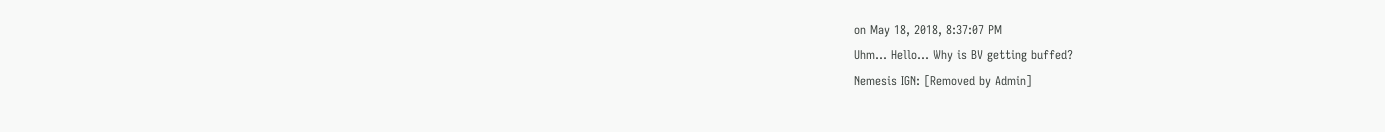on May 18, 2018, 8:37:07 PM
Uhm... Hello... Why is BV getting buffed?
Nemesis IGN: [Removed by Admin]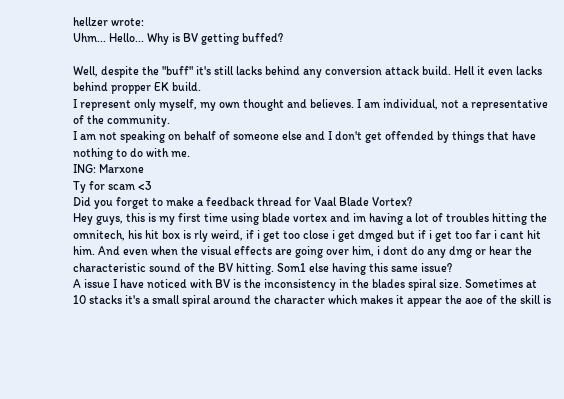hellzer wrote:
Uhm... Hello... Why is BV getting buffed?

Well, despite the "buff" it's still lacks behind any conversion attack build. Hell it even lacks behind propper EK build.
I represent only myself, my own thought and believes. I am individual, not a representative of the community.
I am not speaking on behalf of someone else and I don't get offended by things that have nothing to do with me.
ING: Marxone
Ty for scam <3
Did you forget to make a feedback thread for Vaal Blade Vortex?
Hey guys, this is my first time using blade vortex and im having a lot of troubles hitting the omnitech, his hit box is rly weird, if i get too close i get dmged but if i get too far i cant hit him. And even when the visual effects are going over him, i dont do any dmg or hear the characteristic sound of the BV hitting. Som1 else having this same issue?
A issue I have noticed with BV is the inconsistency in the blades spiral size. Sometimes at 10 stacks it's a small spiral around the character which makes it appear the aoe of the skill is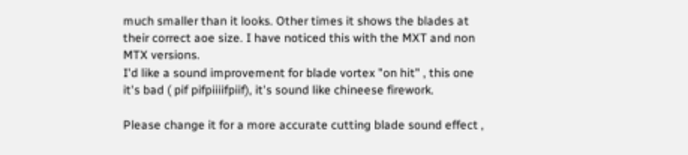much smaller than it looks. Other times it shows the blades at their correct aoe size. I have noticed this with the MXT and non MTX versions.
I'd like a sound improvement for blade vortex "on hit" , this one it's bad ( pif pifpiiiifpiif), it's sound like chineese firework.

Please change it for a more accurate cutting blade sound effect ,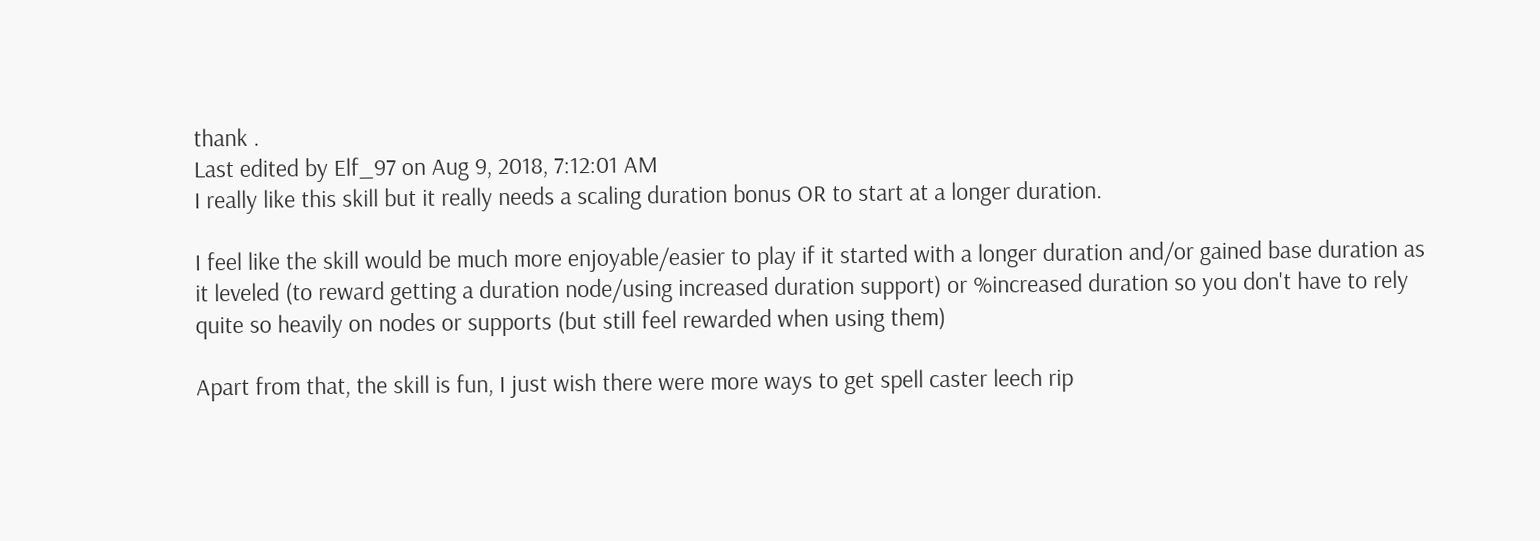thank .
Last edited by Elf_97 on Aug 9, 2018, 7:12:01 AM
I really like this skill but it really needs a scaling duration bonus OR to start at a longer duration.

I feel like the skill would be much more enjoyable/easier to play if it started with a longer duration and/or gained base duration as it leveled (to reward getting a duration node/using increased duration support) or %increased duration so you don't have to rely quite so heavily on nodes or supports (but still feel rewarded when using them)

Apart from that, the skill is fun, I just wish there were more ways to get spell caster leech rip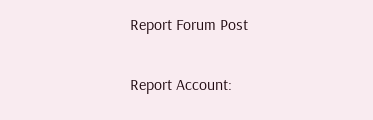Report Forum Post

Report Account: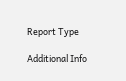Report Type

Additional Info